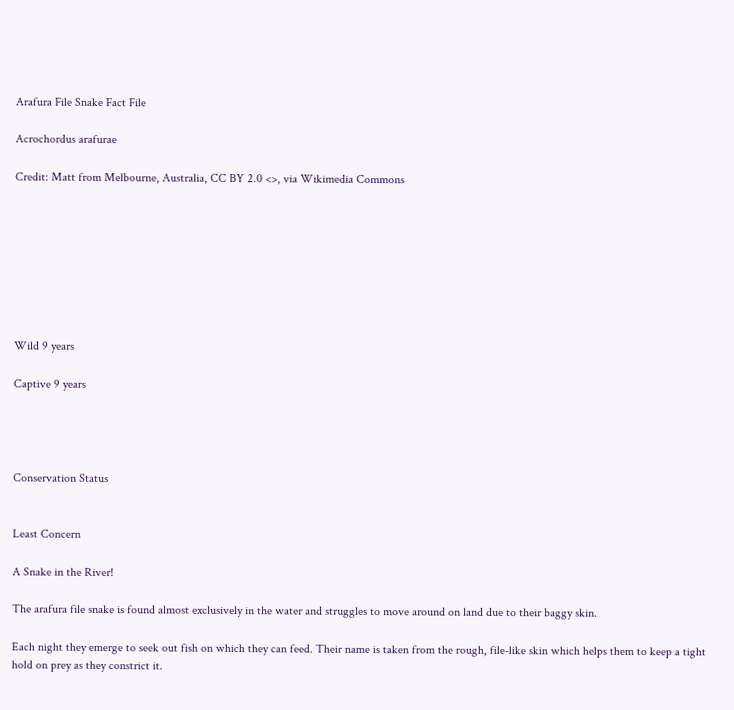Arafura File Snake Fact File

Acrochordus arafurae

Credit: Matt from Melbourne, Australia, CC BY 2.0 <>, via Wikimedia Commons








Wild 9 years

Captive 9 years




Conservation Status


Least Concern

A Snake in the River!

The arafura file snake is found almost exclusively in the water and struggles to move around on land due to their baggy skin.

Each night they emerge to seek out fish on which they can feed. Their name is taken from the rough, file-like skin which helps them to keep a tight hold on prey as they constrict it.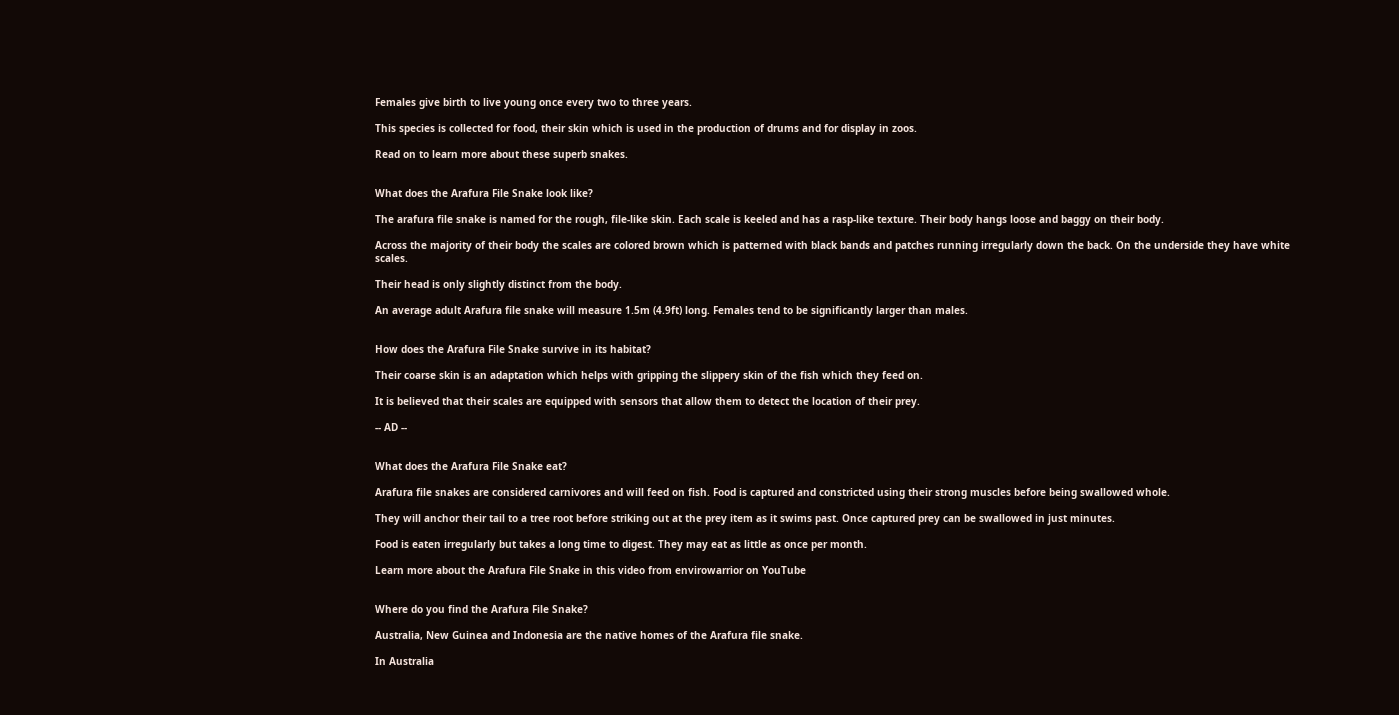Females give birth to live young once every two to three years.

This species is collected for food, their skin which is used in the production of drums and for display in zoos.

Read on to learn more about these superb snakes.


What does the Arafura File Snake look like?

The arafura file snake is named for the rough, file-like skin. Each scale is keeled and has a rasp-like texture. Their body hangs loose and baggy on their body.

Across the majority of their body the scales are colored brown which is patterned with black bands and patches running irregularly down the back. On the underside they have white scales.

Their head is only slightly distinct from the body.

An average adult Arafura file snake will measure 1.5m (4.9ft) long. Females tend to be significantly larger than males.


How does the Arafura File Snake survive in its habitat?

Their coarse skin is an adaptation which helps with gripping the slippery skin of the fish which they feed on.

It is believed that their scales are equipped with sensors that allow them to detect the location of their prey.

-- AD --


What does the Arafura File Snake eat?

Arafura file snakes are considered carnivores and will feed on fish. Food is captured and constricted using their strong muscles before being swallowed whole.

They will anchor their tail to a tree root before striking out at the prey item as it swims past. Once captured prey can be swallowed in just minutes.

Food is eaten irregularly but takes a long time to digest. They may eat as little as once per month.

Learn more about the Arafura File Snake in this video from envirowarrior on YouTube


Where do you find the Arafura File Snake?

Australia, New Guinea and Indonesia are the native homes of the Arafura file snake.

In Australia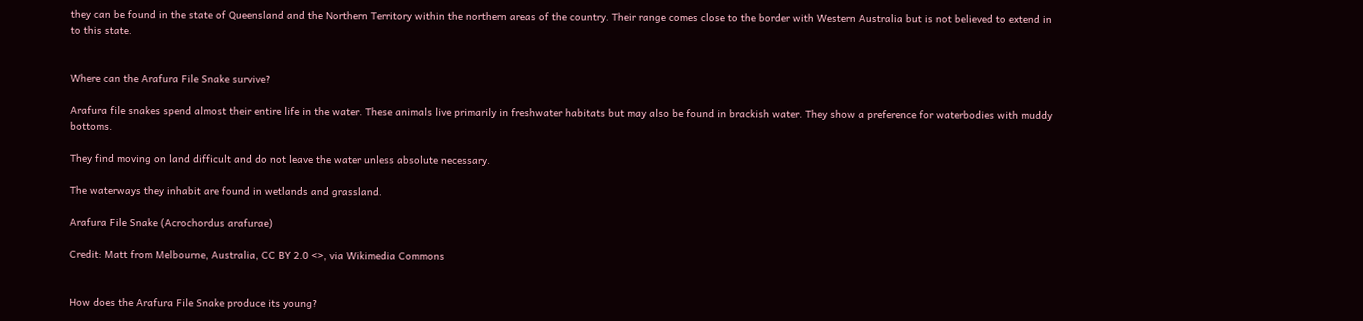they can be found in the state of Queensland and the Northern Territory within the northern areas of the country. Their range comes close to the border with Western Australia but is not believed to extend in to this state.


Where can the Arafura File Snake survive?

Arafura file snakes spend almost their entire life in the water. These animals live primarily in freshwater habitats but may also be found in brackish water. They show a preference for waterbodies with muddy bottoms.

They find moving on land difficult and do not leave the water unless absolute necessary.

The waterways they inhabit are found in wetlands and grassland.

Arafura File Snake (Acrochordus arafurae)

Credit: Matt from Melbourne, Australia, CC BY 2.0 <>, via Wikimedia Commons


How does the Arafura File Snake produce its young?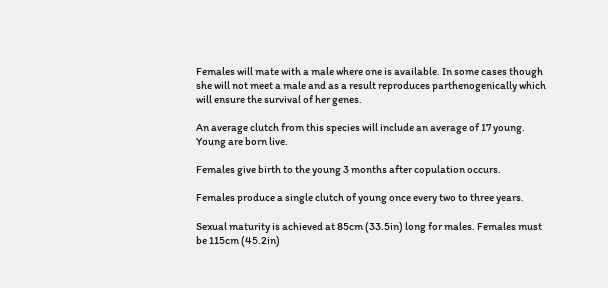Females will mate with a male where one is available. In some cases though she will not meet a male and as a result reproduces parthenogenically which will ensure the survival of her genes.

An average clutch from this species will include an average of 17 young. Young are born live.

Females give birth to the young 3 months after copulation occurs.

Females produce a single clutch of young once every two to three years.

Sexual maturity is achieved at 85cm (33.5in) long for males. Females must be 115cm (45.2in)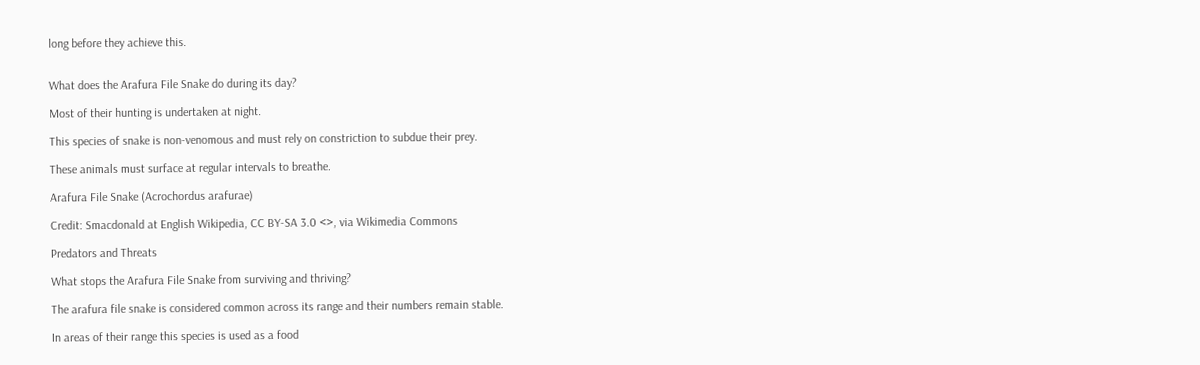long before they achieve this.


What does the Arafura File Snake do during its day?

Most of their hunting is undertaken at night.

This species of snake is non-venomous and must rely on constriction to subdue their prey.

These animals must surface at regular intervals to breathe.

Arafura File Snake (Acrochordus arafurae)

Credit: Smacdonald at English Wikipedia, CC BY-SA 3.0 <>, via Wikimedia Commons

Predators and Threats

What stops the Arafura File Snake from surviving and thriving?

The arafura file snake is considered common across its range and their numbers remain stable.

In areas of their range this species is used as a food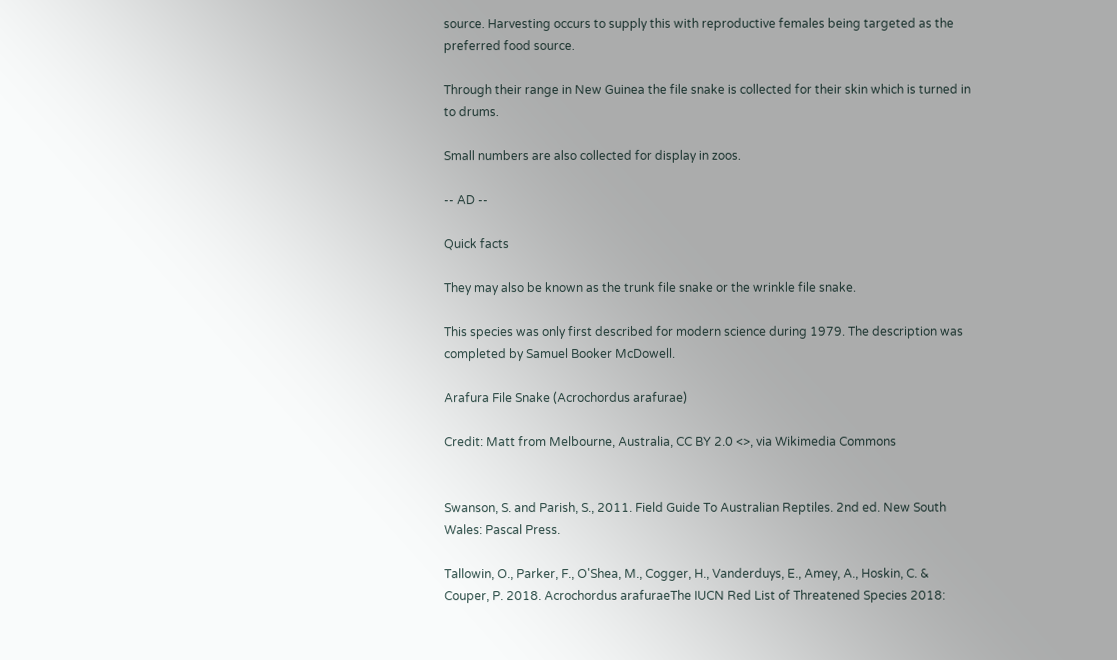source. Harvesting occurs to supply this with reproductive females being targeted as the preferred food source.

Through their range in New Guinea the file snake is collected for their skin which is turned in to drums.

Small numbers are also collected for display in zoos.

-- AD --

Quick facts

They may also be known as the trunk file snake or the wrinkle file snake.

This species was only first described for modern science during 1979. The description was completed by Samuel Booker McDowell.

Arafura File Snake (Acrochordus arafurae)

Credit: Matt from Melbourne, Australia, CC BY 2.0 <>, via Wikimedia Commons


Swanson, S. and Parish, S., 2011. Field Guide To Australian Reptiles. 2nd ed. New South Wales: Pascal Press.

Tallowin, O., Parker, F., O'Shea, M., Cogger, H., Vanderduys, E., Amey, A., Hoskin, C. & Couper, P. 2018. Acrochordus arafuraeThe IUCN Red List of Threatened Species 2018: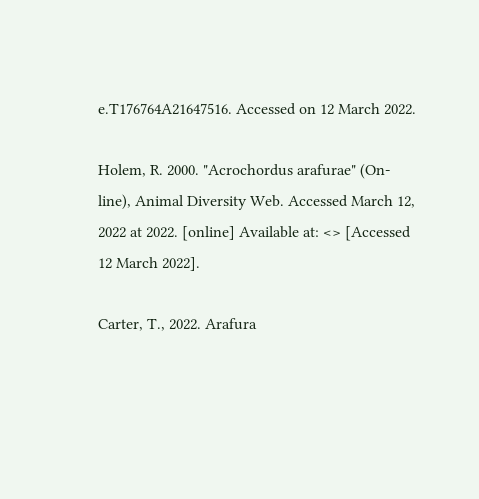e.T176764A21647516. Accessed on 12 March 2022.

Holem, R. 2000. "Acrochordus arafurae" (On-line), Animal Diversity Web. Accessed March 12, 2022 at 2022. [online] Available at: <> [Accessed 12 March 2022].

Carter, T., 2022. Arafura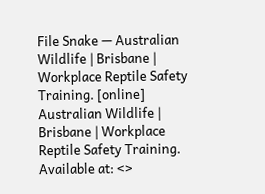File Snake — Australian Wildlife | Brisbane | Workplace Reptile Safety Training. [online] Australian Wildlife | Brisbane | Workplace Reptile Safety Training. Available at: <>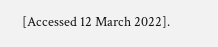[Accessed 12 March 2022].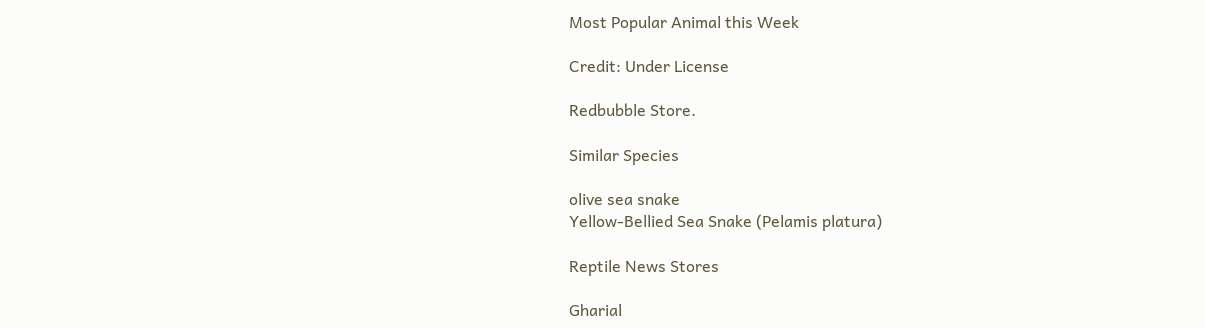Most Popular Animal this Week

Credit: Under License

Redbubble Store.

Similar Species

olive sea snake
Yellow-Bellied Sea Snake (Pelamis platura)

Reptile News Stores

Gharial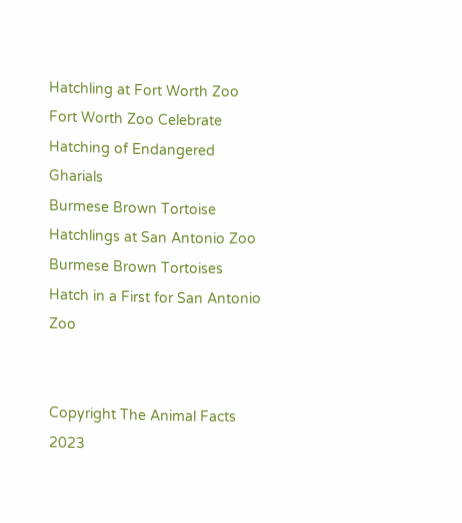Hatchling at Fort Worth Zoo
Fort Worth Zoo Celebrate Hatching of Endangered Gharials
Burmese Brown Tortoise Hatchlings at San Antonio Zoo
Burmese Brown Tortoises Hatch in a First for San Antonio Zoo


Copyright The Animal Facts 2023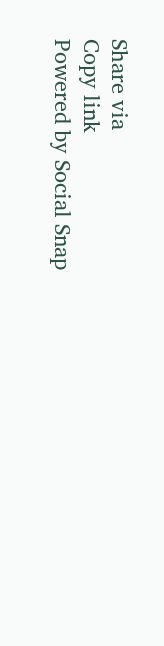Share via
Copy link
Powered by Social Snap